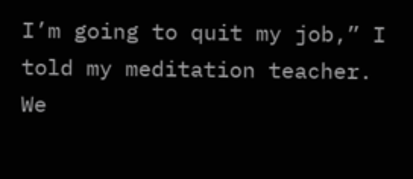I’m going to quit my job,” I told my meditation teacher. We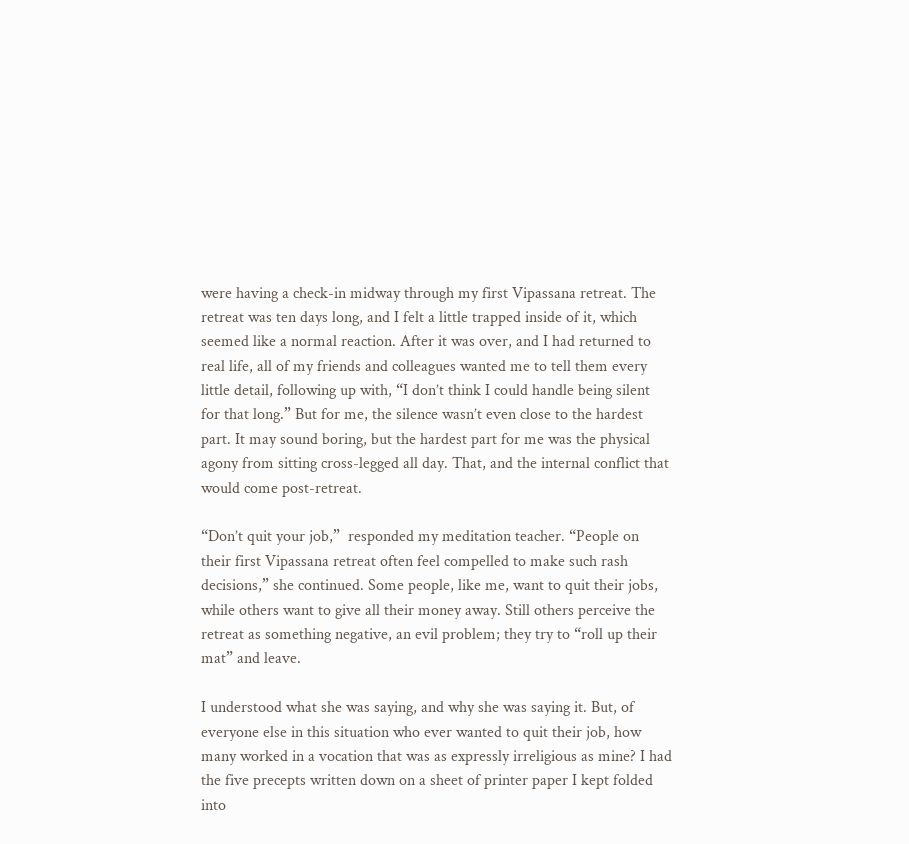were having a check-in midway through my first Vipassana retreat. The retreat was ten days long, and I felt a little trapped inside of it, which seemed like a normal reaction. After it was over, and I had returned to real life, all of my friends and colleagues wanted me to tell them every little detail, following up with, “I don’t think I could handle being silent for that long.” But for me, the silence wasn’t even close to the hardest part. It may sound boring, but the hardest part for me was the physical agony from sitting cross-legged all day. That, and the internal conflict that would come post-retreat.

“Don’t quit your job,”  responded my meditation teacher. “People on their first Vipassana retreat often feel compelled to make such rash decisions,” she continued. Some people, like me, want to quit their jobs, while others want to give all their money away. Still others perceive the retreat as something negative, an evil problem; they try to “roll up their mat” and leave.

I understood what she was saying, and why she was saying it. But, of everyone else in this situation who ever wanted to quit their job, how many worked in a vocation that was as expressly irreligious as mine? I had the five precepts written down on a sheet of printer paper I kept folded into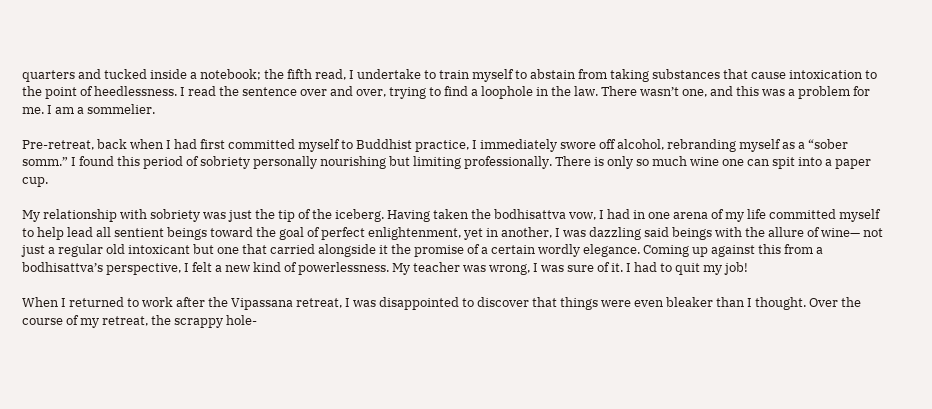quarters and tucked inside a notebook; the fifth read, I undertake to train myself to abstain from taking substances that cause intoxication to the point of heedlessness. I read the sentence over and over, trying to find a loophole in the law. There wasn’t one, and this was a problem for me. I am a sommelier.

Pre-retreat, back when I had first committed myself to Buddhist practice, I immediately swore off alcohol, rebranding myself as a “sober somm.” I found this period of sobriety personally nourishing but limiting professionally. There is only so much wine one can spit into a paper cup.

My relationship with sobriety was just the tip of the iceberg. Having taken the bodhisattva vow, I had in one arena of my life committed myself to help lead all sentient beings toward the goal of perfect enlightenment, yet in another, I was dazzling said beings with the allure of wine— not just a regular old intoxicant but one that carried alongside it the promise of a certain wordly elegance. Coming up against this from a bodhisattva’s perspective, I felt a new kind of powerlessness. My teacher was wrong, I was sure of it. I had to quit my job!

When I returned to work after the Vipassana retreat, I was disappointed to discover that things were even bleaker than I thought. Over the course of my retreat, the scrappy hole-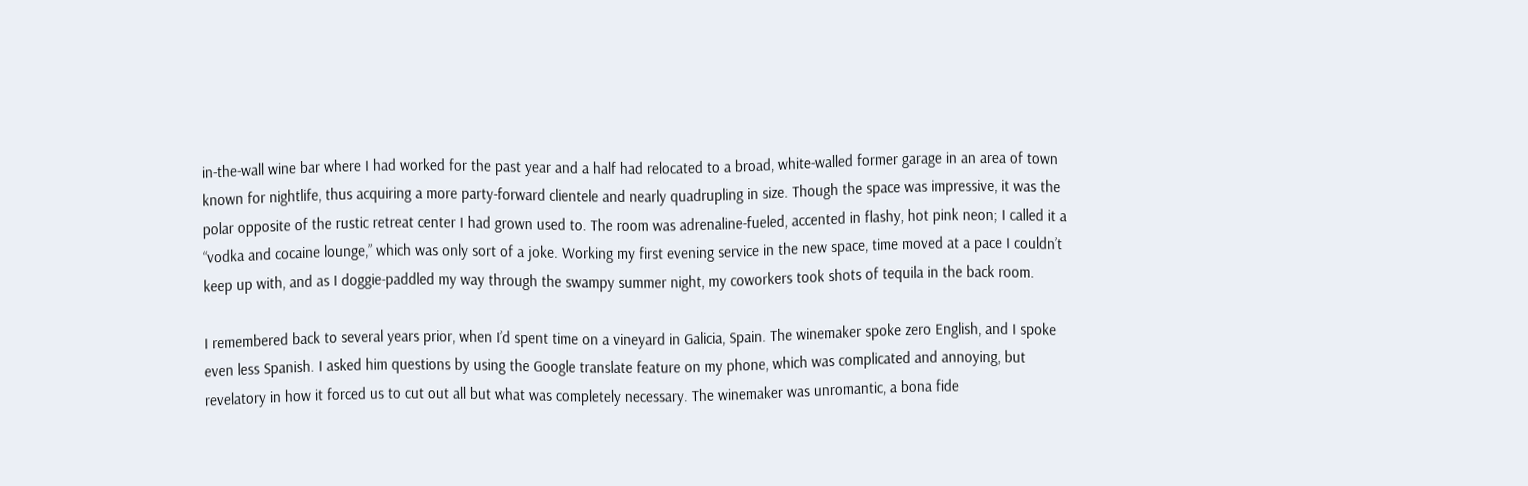in-the-wall wine bar where I had worked for the past year and a half had relocated to a broad, white-walled former garage in an area of town known for nightlife, thus acquiring a more party-forward clientele and nearly quadrupling in size. Though the space was impressive, it was the polar opposite of the rustic retreat center I had grown used to. The room was adrenaline-fueled, accented in flashy, hot pink neon; I called it a “vodka and cocaine lounge,” which was only sort of a joke. Working my first evening service in the new space, time moved at a pace I couldn’t keep up with, and as I doggie-paddled my way through the swampy summer night, my coworkers took shots of tequila in the back room.

I remembered back to several years prior, when I’d spent time on a vineyard in Galicia, Spain. The winemaker spoke zero English, and I spoke even less Spanish. I asked him questions by using the Google translate feature on my phone, which was complicated and annoying, but revelatory in how it forced us to cut out all but what was completely necessary. The winemaker was unromantic, a bona fide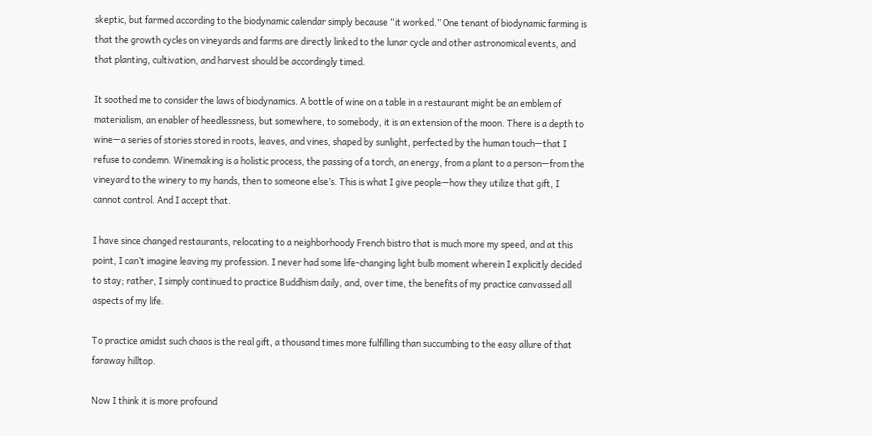skeptic, but farmed according to the biodynamic calendar simply because “it worked.” One tenant of biodynamic farming is that the growth cycles on vineyards and farms are directly linked to the lunar cycle and other astronomical events, and that planting, cultivation, and harvest should be accordingly timed.

It soothed me to consider the laws of biodynamics. A bottle of wine on a table in a restaurant might be an emblem of materialism, an enabler of heedlessness, but somewhere, to somebody, it is an extension of the moon. There is a depth to wine—a series of stories stored in roots, leaves, and vines, shaped by sunlight, perfected by the human touch—that I refuse to condemn. Winemaking is a holistic process, the passing of a torch, an energy, from a plant to a person—from the vineyard to the winery to my hands, then to someone else’s. This is what I give people—how they utilize that gift, I cannot control. And I accept that.

I have since changed restaurants, relocating to a neighborhoody French bistro that is much more my speed, and at this point, I can’t imagine leaving my profession. I never had some life-changing light bulb moment wherein I explicitly decided to stay; rather, I simply continued to practice Buddhism daily, and, over time, the benefits of my practice canvassed all aspects of my life.

To practice amidst such chaos is the real gift, a thousand times more fulfilling than succumbing to the easy allure of that faraway hilltop.

Now I think it is more profound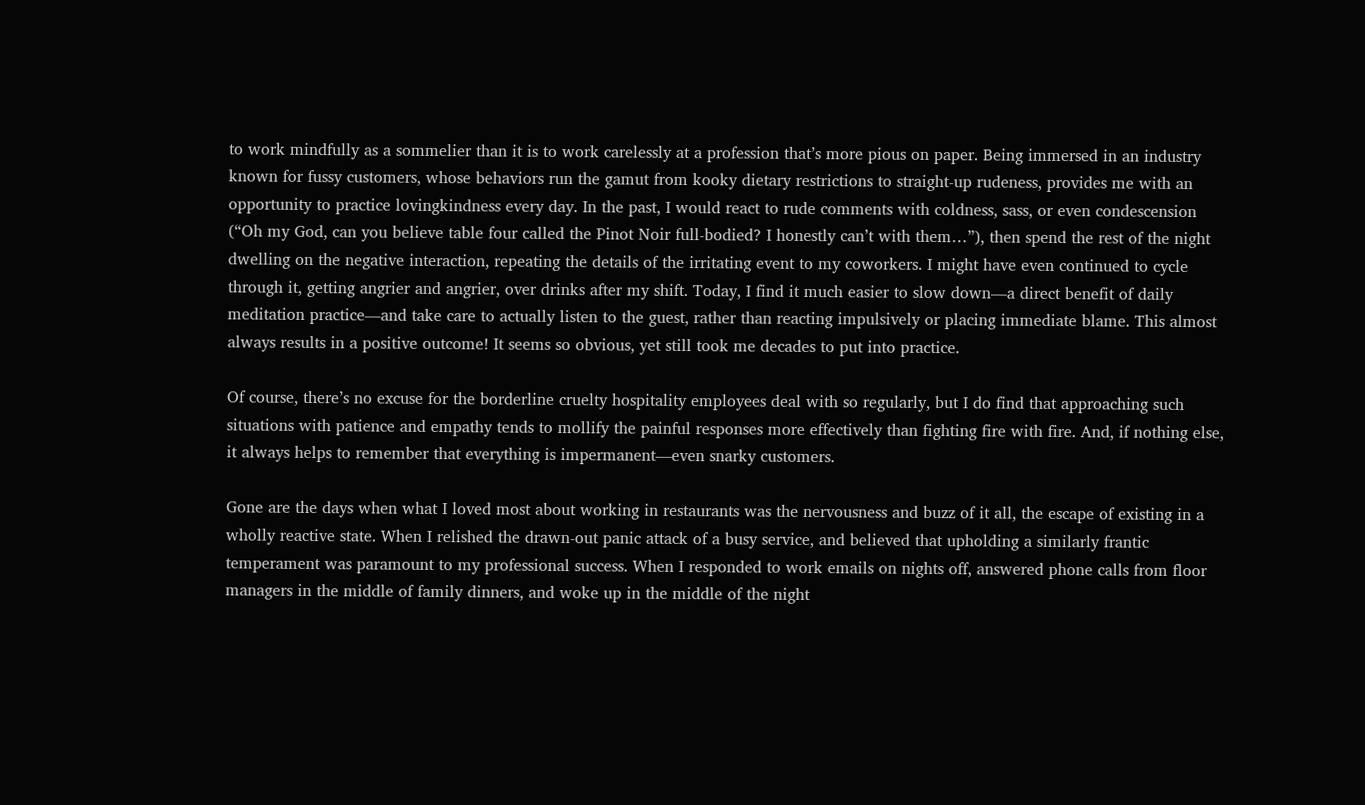to work mindfully as a sommelier than it is to work carelessly at a profession that’s more pious on paper. Being immersed in an industry known for fussy customers, whose behaviors run the gamut from kooky dietary restrictions to straight-up rudeness, provides me with an opportunity to practice lovingkindness every day. In the past, I would react to rude comments with coldness, sass, or even condescension (“Oh my God, can you believe table four called the Pinot Noir full-bodied? I honestly can’t with them…”), then spend the rest of the night dwelling on the negative interaction, repeating the details of the irritating event to my coworkers. I might have even continued to cycle through it, getting angrier and angrier, over drinks after my shift. Today, I find it much easier to slow down—a direct benefit of daily meditation practice—and take care to actually listen to the guest, rather than reacting impulsively or placing immediate blame. This almost always results in a positive outcome! It seems so obvious, yet still took me decades to put into practice.

Of course, there’s no excuse for the borderline cruelty hospitality employees deal with so regularly, but I do find that approaching such situations with patience and empathy tends to mollify the painful responses more effectively than fighting fire with fire. And, if nothing else, it always helps to remember that everything is impermanent—even snarky customers.

Gone are the days when what I loved most about working in restaurants was the nervousness and buzz of it all, the escape of existing in a wholly reactive state. When I relished the drawn-out panic attack of a busy service, and believed that upholding a similarly frantic temperament was paramount to my professional success. When I responded to work emails on nights off, answered phone calls from floor managers in the middle of family dinners, and woke up in the middle of the night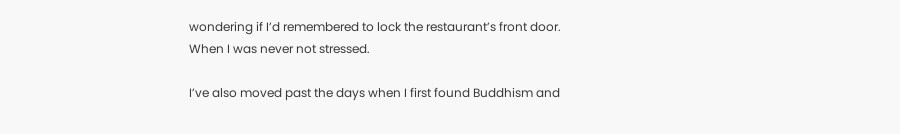wondering if I’d remembered to lock the restaurant’s front door. When I was never not stressed.

I’ve also moved past the days when I first found Buddhism and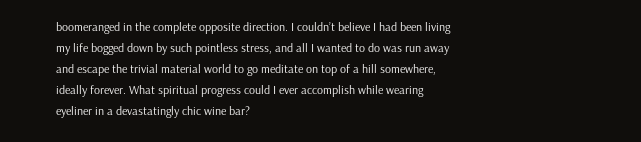boomeranged in the complete opposite direction. I couldn’t believe I had been living my life bogged down by such pointless stress, and all I wanted to do was run away and escape the trivial material world to go meditate on top of a hill somewhere, ideally forever. What spiritual progress could I ever accomplish while wearing eyeliner in a devastatingly chic wine bar?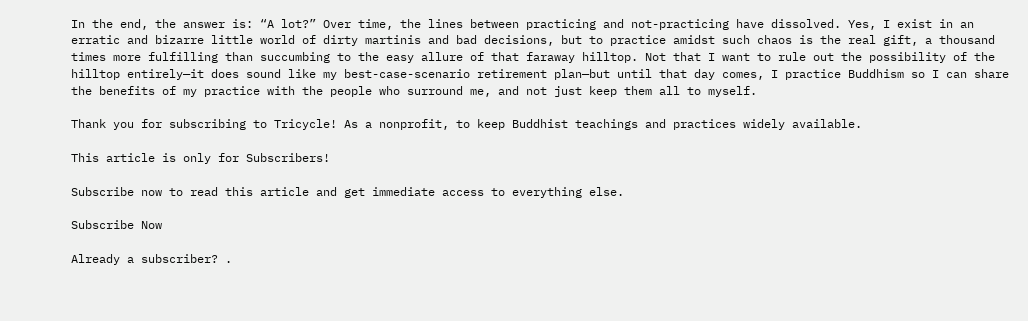In the end, the answer is: “A lot?” Over time, the lines between practicing and not-practicing have dissolved. Yes, I exist in an erratic and bizarre little world of dirty martinis and bad decisions, but to practice amidst such chaos is the real gift, a thousand times more fulfilling than succumbing to the easy allure of that faraway hilltop. Not that I want to rule out the possibility of the hilltop entirely—it does sound like my best-case-scenario retirement plan—but until that day comes, I practice Buddhism so I can share the benefits of my practice with the people who surround me, and not just keep them all to myself.

Thank you for subscribing to Tricycle! As a nonprofit, to keep Buddhist teachings and practices widely available.

This article is only for Subscribers!

Subscribe now to read this article and get immediate access to everything else.

Subscribe Now

Already a subscriber? .